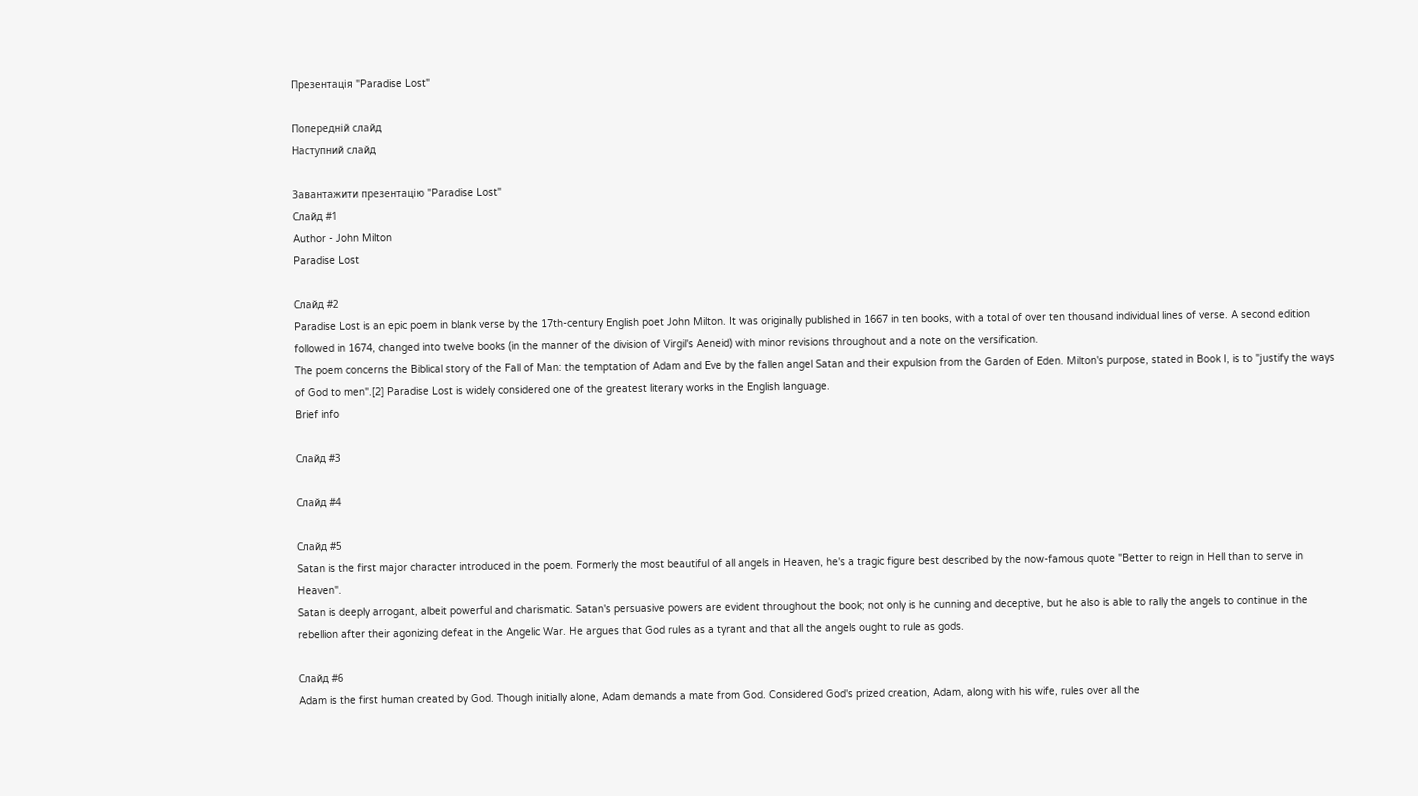Презентація "Paradise Lost"

Попередній слайд
Наступний слайд

Завантажити презентацію "Paradise Lost"
Слайд #1
Author - John Milton
Paradise Lost

Слайд #2
Paradise Lost is an epic poem in blank verse by the 17th-century English poet John Milton. It was originally published in 1667 in ten books, with a total of over ten thousand individual lines of verse. A second edition followed in 1674, changed into twelve books (in the manner of the division of Virgil's Aeneid) with minor revisions throughout and a note on the versification.
The poem concerns the Biblical story of the Fall of Man: the temptation of Adam and Eve by the fallen angel Satan and their expulsion from the Garden of Eden. Milton's purpose, stated in Book I, is to "justify the ways of God to men".[2] Paradise Lost is widely considered one of the greatest literary works in the English language.
Brief info

Слайд #3

Слайд #4

Слайд #5
Satan is the first major character introduced in the poem. Formerly the most beautiful of all angels in Heaven, he's a tragic figure best described by the now-famous quote "Better to reign in Hell than to serve in Heaven".
Satan is deeply arrogant, albeit powerful and charismatic. Satan's persuasive powers are evident throughout the book; not only is he cunning and deceptive, but he also is able to rally the angels to continue in the rebellion after their agonizing defeat in the Angelic War. He argues that God rules as a tyrant and that all the angels ought to rule as gods.

Слайд #6
Adam is the first human created by God. Though initially alone, Adam demands a mate from God. Considered God's prized creation, Adam, along with his wife, rules over all the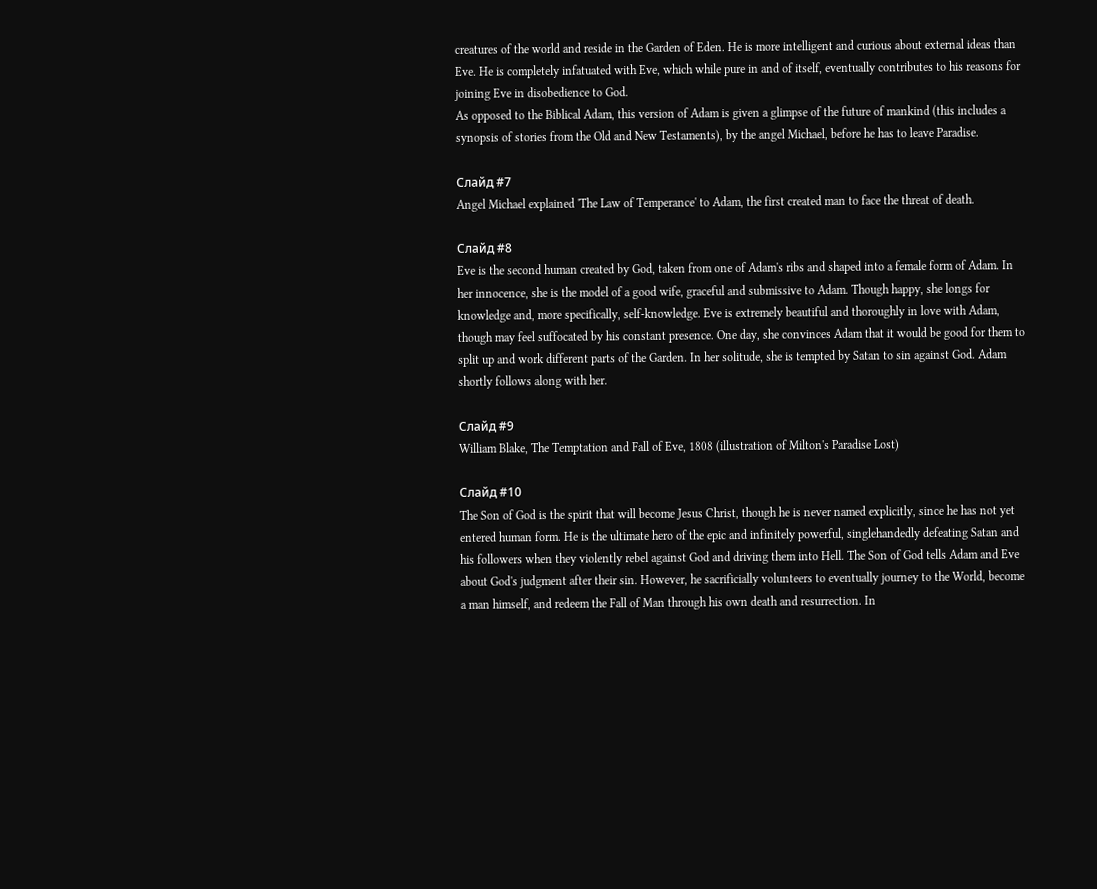creatures of the world and reside in the Garden of Eden. He is more intelligent and curious about external ideas than Eve. He is completely infatuated with Eve, which while pure in and of itself, eventually contributes to his reasons for joining Eve in disobedience to God.
As opposed to the Biblical Adam, this version of Adam is given a glimpse of the future of mankind (this includes a synopsis of stories from the Old and New Testaments), by the angel Michael, before he has to leave Paradise.

Слайд #7
Angel Michael explained 'The Law of Temperance' to Adam, the first created man to face the threat of death.

Слайд #8
Eve is the second human created by God, taken from one of Adam's ribs and shaped into a female form of Adam. In her innocence, she is the model of a good wife, graceful and submissive to Adam. Though happy, she longs for knowledge and, more specifically, self-knowledge. Eve is extremely beautiful and thoroughly in love with Adam, though may feel suffocated by his constant presence. One day, she convinces Adam that it would be good for them to split up and work different parts of the Garden. In her solitude, she is tempted by Satan to sin against God. Adam shortly follows along with her.

Слайд #9
William Blake, The Temptation and Fall of Eve, 1808 (illustration of Milton's Paradise Lost)

Слайд #10
The Son of God is the spirit that will become Jesus Christ, though he is never named explicitly, since he has not yet entered human form. He is the ultimate hero of the epic and infinitely powerful, singlehandedly defeating Satan and his followers when they violently rebel against God and driving them into Hell. The Son of God tells Adam and Eve about God's judgment after their sin. However, he sacrificially volunteers to eventually journey to the World, become a man himself, and redeem the Fall of Man through his own death and resurrection. In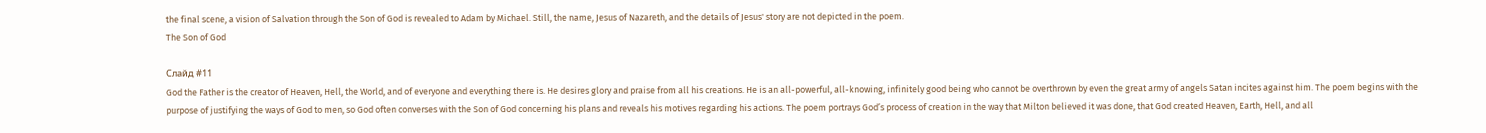the final scene, a vision of Salvation through the Son of God is revealed to Adam by Michael. Still, the name, Jesus of Nazareth, and the details of Jesus' story are not depicted in the poem.
The Son of God

Слайд #11
God the Father is the creator of Heaven, Hell, the World, and of everyone and everything there is. He desires glory and praise from all his creations. He is an all-powerful, all-knowing, infinitely good being who cannot be overthrown by even the great army of angels Satan incites against him. The poem begins with the purpose of justifying the ways of God to men, so God often converses with the Son of God concerning his plans and reveals his motives regarding his actions. The poem portrays God’s process of creation in the way that Milton believed it was done, that God created Heaven, Earth, Hell, and all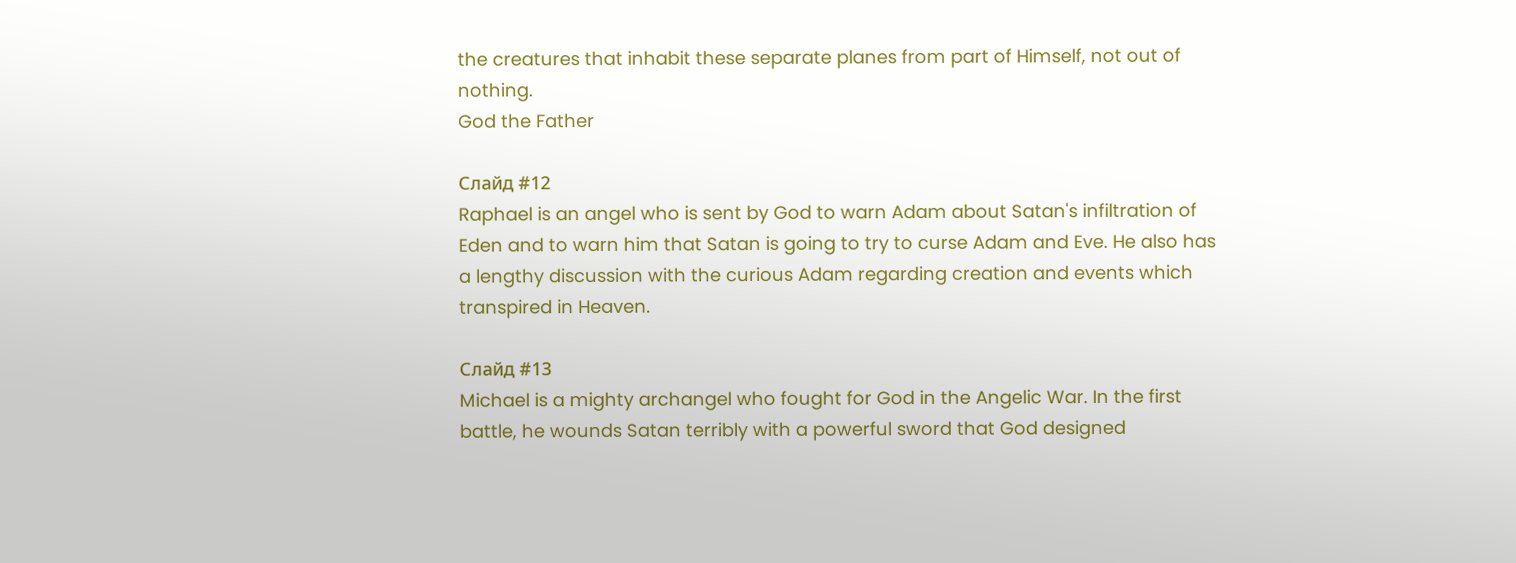the creatures that inhabit these separate planes from part of Himself, not out of nothing.
God the Father

Слайд #12
Raphael is an angel who is sent by God to warn Adam about Satan's infiltration of Eden and to warn him that Satan is going to try to curse Adam and Eve. He also has a lengthy discussion with the curious Adam regarding creation and events which transpired in Heaven.

Слайд #13
Michael is a mighty archangel who fought for God in the Angelic War. In the first battle, he wounds Satan terribly with a powerful sword that God designed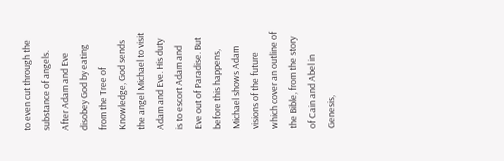to even cut through the substance of angels. After Adam and Eve disobey God by eating from the Tree of Knowledge, God sends the angel Michael to visit Adam and Eve. His duty is to escort Adam and Eve out of Paradise. But before this happens, Michael shows Adam visions of the future which cover an outline of the Bible, from the story of Cain and Abel in Genesis,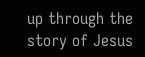up through the story of Jesus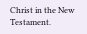Christ in the New Testament.